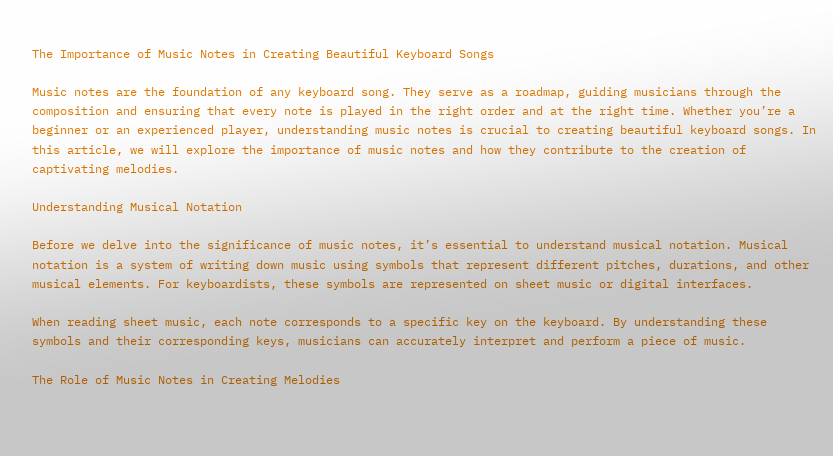The Importance of Music Notes in Creating Beautiful Keyboard Songs

Music notes are the foundation of any keyboard song. They serve as a roadmap, guiding musicians through the composition and ensuring that every note is played in the right order and at the right time. Whether you’re a beginner or an experienced player, understanding music notes is crucial to creating beautiful keyboard songs. In this article, we will explore the importance of music notes and how they contribute to the creation of captivating melodies.

Understanding Musical Notation

Before we delve into the significance of music notes, it’s essential to understand musical notation. Musical notation is a system of writing down music using symbols that represent different pitches, durations, and other musical elements. For keyboardists, these symbols are represented on sheet music or digital interfaces.

When reading sheet music, each note corresponds to a specific key on the keyboard. By understanding these symbols and their corresponding keys, musicians can accurately interpret and perform a piece of music.

The Role of Music Notes in Creating Melodies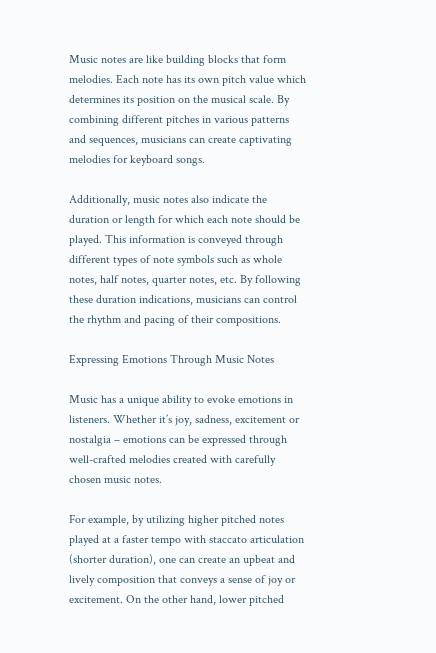Music notes are like building blocks that form melodies. Each note has its own pitch value which determines its position on the musical scale. By combining different pitches in various patterns and sequences, musicians can create captivating melodies for keyboard songs.

Additionally, music notes also indicate the duration or length for which each note should be played. This information is conveyed through different types of note symbols such as whole notes, half notes, quarter notes, etc. By following these duration indications, musicians can control the rhythm and pacing of their compositions.

Expressing Emotions Through Music Notes

Music has a unique ability to evoke emotions in listeners. Whether it’s joy, sadness, excitement or nostalgia – emotions can be expressed through well-crafted melodies created with carefully chosen music notes.

For example, by utilizing higher pitched notes played at a faster tempo with staccato articulation (shorter duration), one can create an upbeat and lively composition that conveys a sense of joy or excitement. On the other hand, lower pitched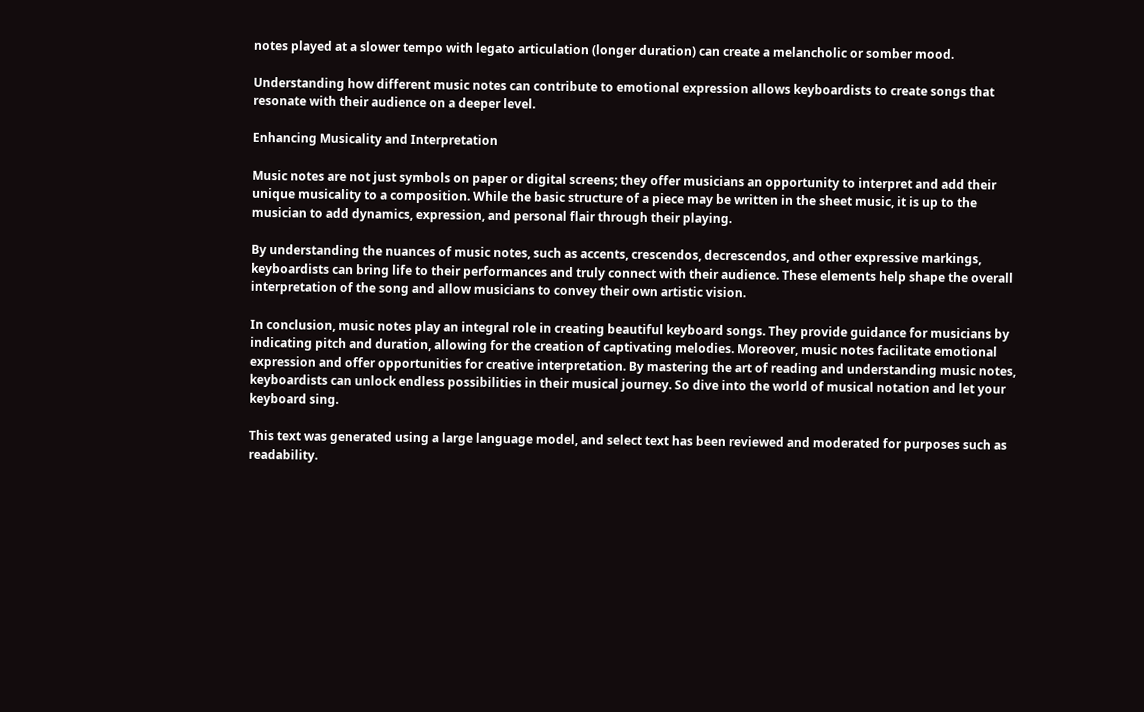notes played at a slower tempo with legato articulation (longer duration) can create a melancholic or somber mood.

Understanding how different music notes can contribute to emotional expression allows keyboardists to create songs that resonate with their audience on a deeper level.

Enhancing Musicality and Interpretation

Music notes are not just symbols on paper or digital screens; they offer musicians an opportunity to interpret and add their unique musicality to a composition. While the basic structure of a piece may be written in the sheet music, it is up to the musician to add dynamics, expression, and personal flair through their playing.

By understanding the nuances of music notes, such as accents, crescendos, decrescendos, and other expressive markings, keyboardists can bring life to their performances and truly connect with their audience. These elements help shape the overall interpretation of the song and allow musicians to convey their own artistic vision.

In conclusion, music notes play an integral role in creating beautiful keyboard songs. They provide guidance for musicians by indicating pitch and duration, allowing for the creation of captivating melodies. Moreover, music notes facilitate emotional expression and offer opportunities for creative interpretation. By mastering the art of reading and understanding music notes, keyboardists can unlock endless possibilities in their musical journey. So dive into the world of musical notation and let your keyboard sing.

This text was generated using a large language model, and select text has been reviewed and moderated for purposes such as readability.